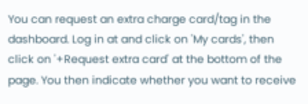You can request an extra charge card/tag in the dashboard. Log in at and click on 'My cards', then click on '+Request extra card' at the bottom of the page. You then indicate whether you want to receive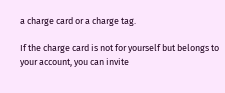a charge card or a charge tag.

If the charge card is not for yourself but belongs to your account, you can invite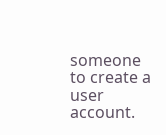someone to create a user account.